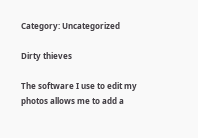Category: Uncategorized

Dirty thieves

The software I use to edit my photos allows me to add a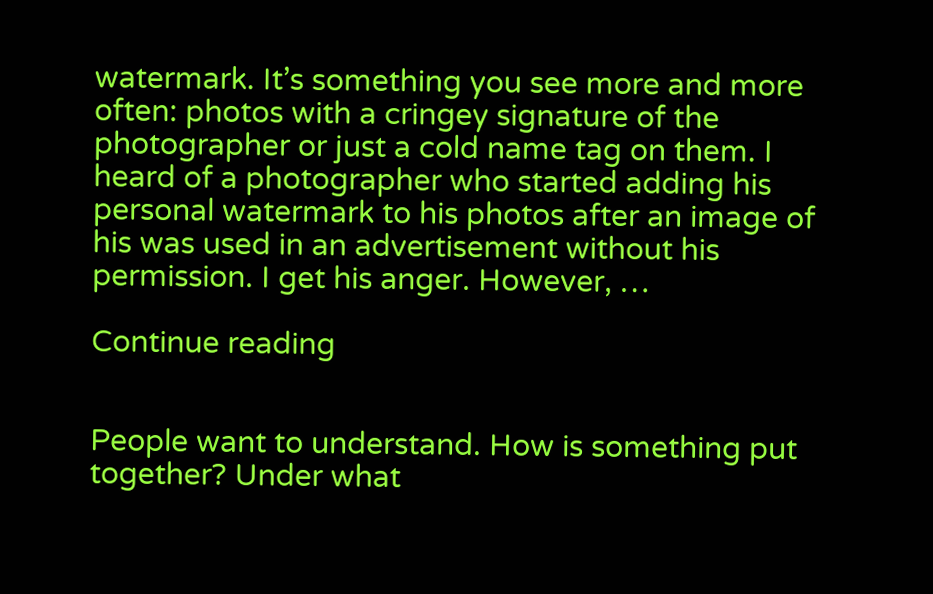watermark. It’s something you see more and more often: photos with a cringey signature of the photographer or just a cold name tag on them. I heard of a photographer who started adding his personal watermark to his photos after an image of his was used in an advertisement without his permission. I get his anger. However, …

Continue reading


People want to understand. How is something put together? Under what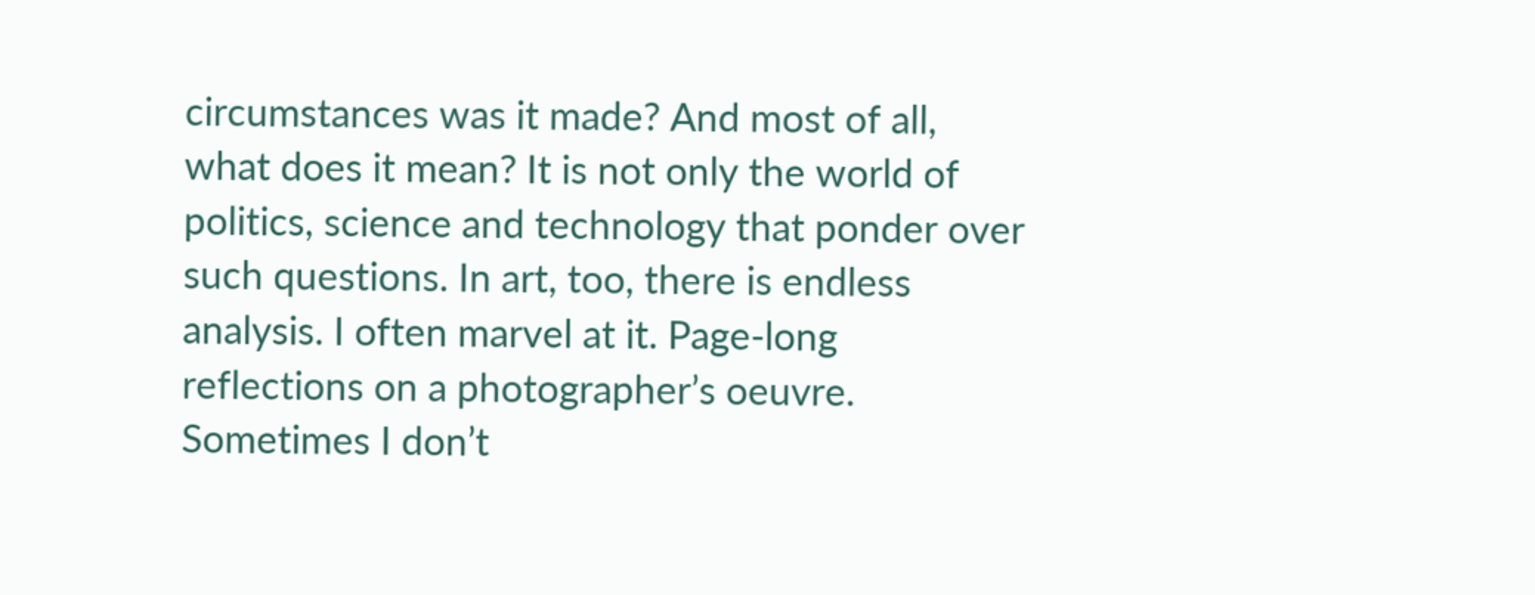circumstances was it made? And most of all, what does it mean? It is not only the world of politics, science and technology that ponder over such questions. In art, too, there is endless analysis. I often marvel at it. Page-long reflections on a photographer’s oeuvre. Sometimes I don’t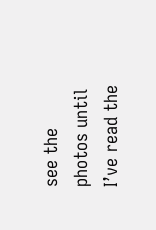see the photos until I’ve read the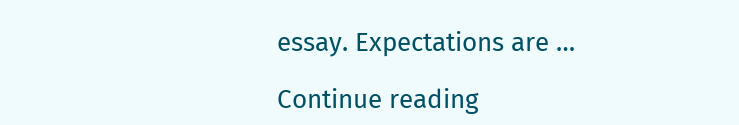essay. Expectations are …

Continue reading